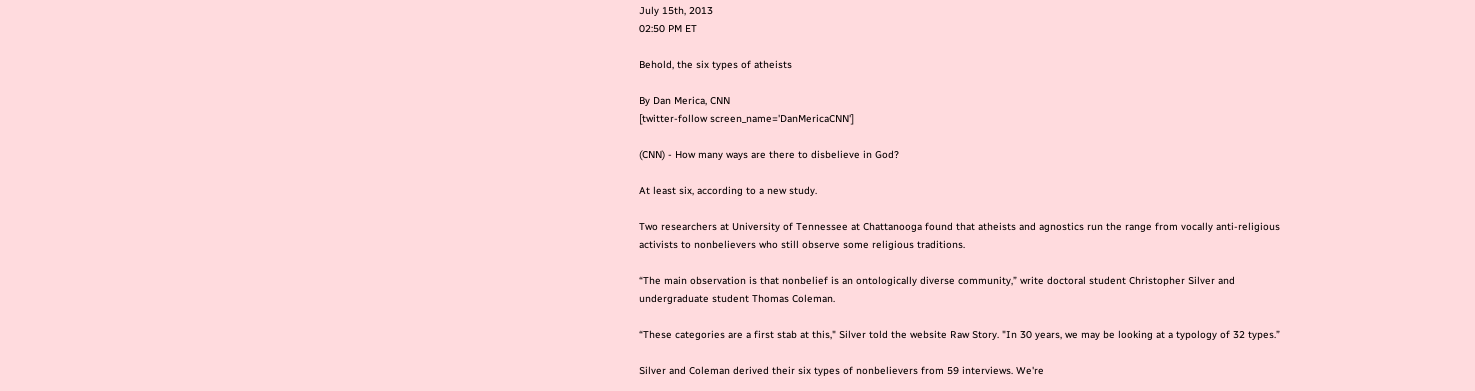July 15th, 2013
02:50 PM ET

Behold, the six types of atheists

By Dan Merica, CNN
[twitter-follow screen_name='DanMericaCNN']

(CNN) - How many ways are there to disbelieve in God?

At least six, according to a new study.

Two researchers at University of Tennessee at Chattanooga found that atheists and agnostics run the range from vocally anti-religious activists to nonbelievers who still observe some religious traditions.

“The main observation is that nonbelief is an ontologically diverse community,” write doctoral student Christopher Silver and undergraduate student Thomas Coleman.

“These categories are a first stab at this," Silver told the website Raw Story. "In 30 years, we may be looking at a typology of 32 types.”

Silver and Coleman derived their six types of nonbelievers from 59 interviews. We're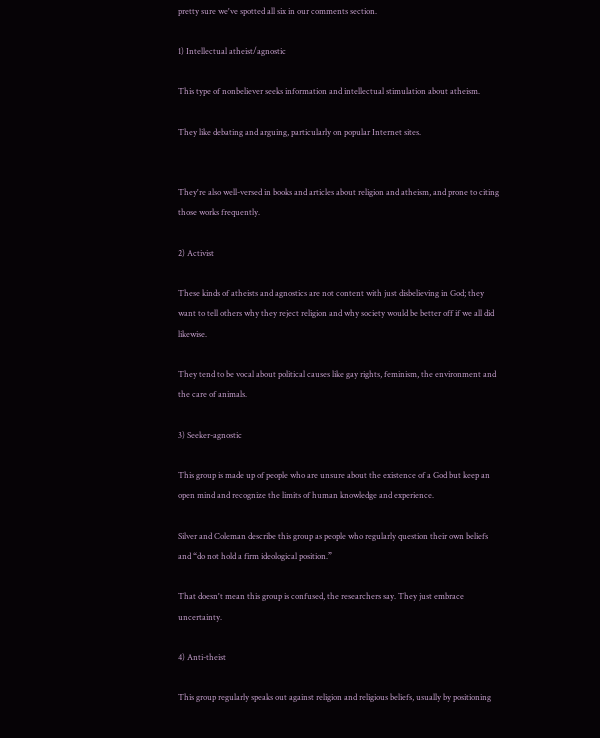pretty sure we've spotted all six in our comments section.

1) Intellectual atheist/agnostic

This type of nonbeliever seeks information and intellectual stimulation about atheism.

They like debating and arguing, particularly on popular Internet sites.


They're also well-versed in books and articles about religion and atheism, and prone to citing those works frequently.

2) Activist

These kinds of atheists and agnostics are not content with just disbelieving in God; they want to tell others why they reject religion and why society would be better off if we all did likewise.

They tend to be vocal about political causes like gay rights, feminism, the environment and the care of animals.

3) Seeker-agnostic

This group is made up of people who are unsure about the existence of a God but keep an open mind and recognize the limits of human knowledge and experience.

Silver and Coleman describe this group as people who regularly question their own beliefs and “do not hold a firm ideological position.”

That doesn't mean this group is confused, the researchers say. They just embrace uncertainty.

4) Anti-theist

This group regularly speaks out against religion and religious beliefs, usually by positioning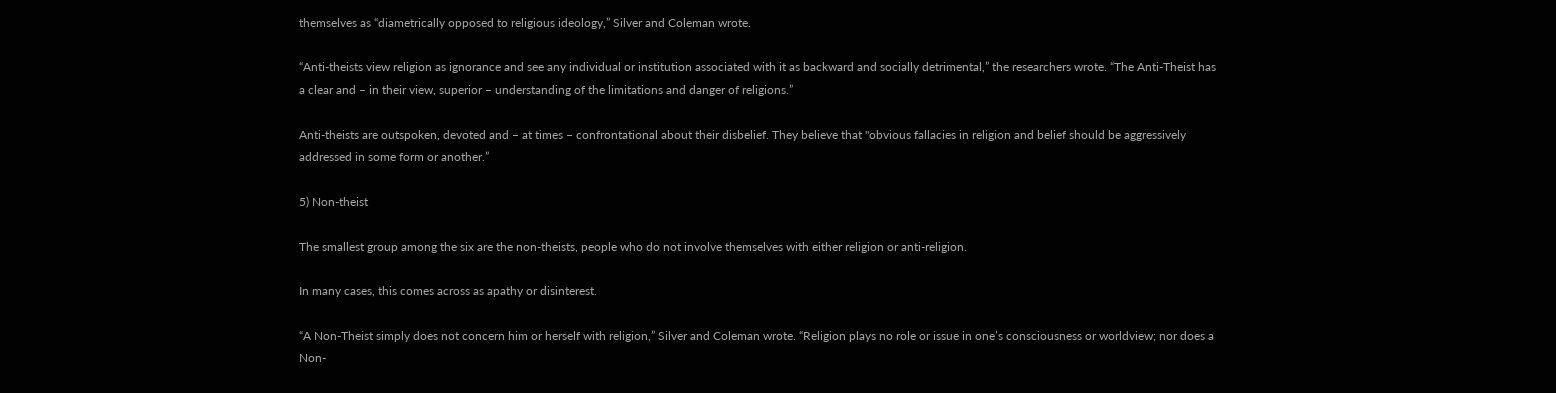themselves as “diametrically opposed to religious ideology,” Silver and Coleman wrote.

“Anti-theists view religion as ignorance and see any individual or institution associated with it as backward and socially detrimental,” the researchers wrote. “The Anti-Theist has a clear and – in their view, superior – understanding of the limitations and danger of religions.”

Anti-theists are outspoken, devoted and – at times – confrontational about their disbelief. They believe that "obvious fallacies in religion and belief should be aggressively addressed in some form or another.”

5) Non-theist

The smallest group among the six are the non-theists, people who do not involve themselves with either religion or anti-religion.

In many cases, this comes across as apathy or disinterest.

“A Non-Theist simply does not concern him or herself with religion,” Silver and Coleman wrote. “Religion plays no role or issue in one’s consciousness or worldview; nor does a Non-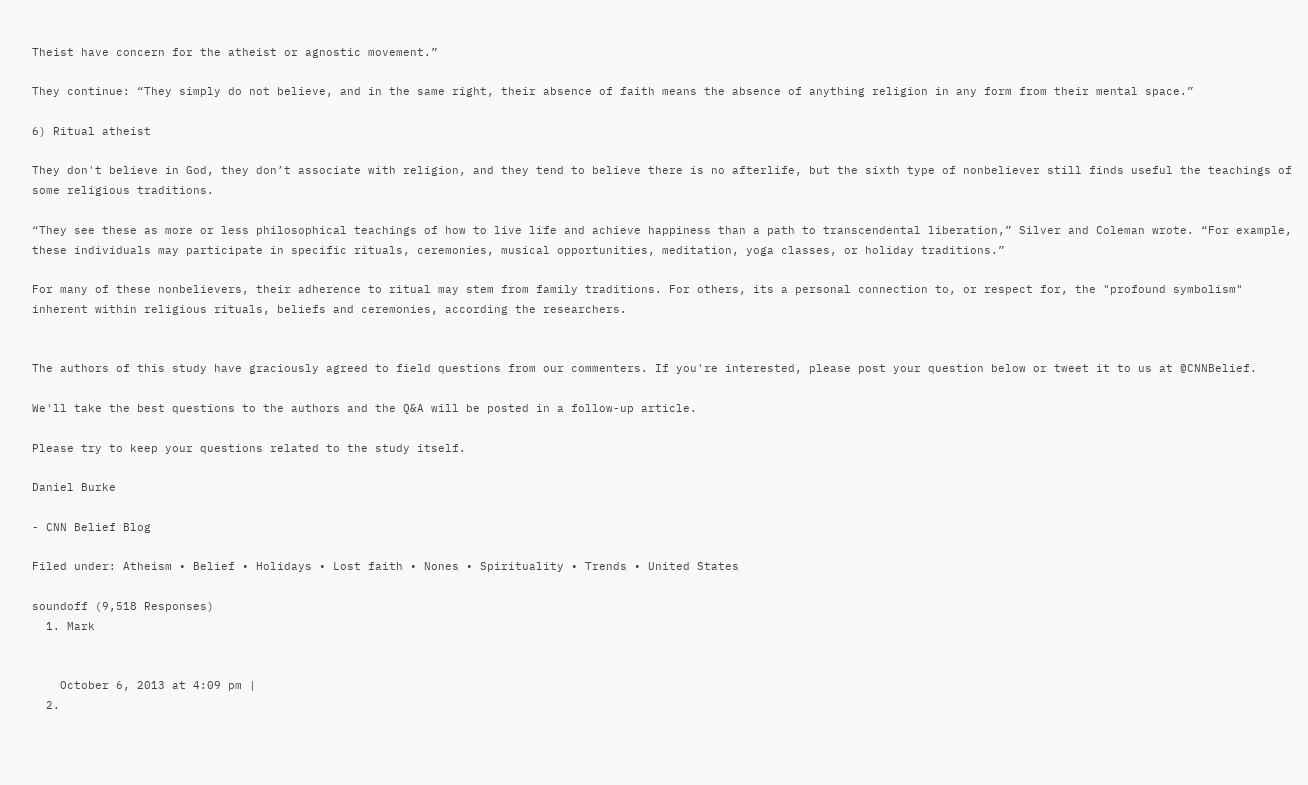Theist have concern for the atheist or agnostic movement.”

They continue: “They simply do not believe, and in the same right, their absence of faith means the absence of anything religion in any form from their mental space.”

6) Ritual atheist

They don't believe in God, they don’t associate with religion, and they tend to believe there is no afterlife, but the sixth type of nonbeliever still finds useful the teachings of some religious traditions.

“They see these as more or less philosophical teachings of how to live life and achieve happiness than a path to transcendental liberation,” Silver and Coleman wrote. “For example, these individuals may participate in specific rituals, ceremonies, musical opportunities, meditation, yoga classes, or holiday traditions.”

For many of these nonbelievers, their adherence to ritual may stem from family traditions. For others, its a personal connection to, or respect for, the "profound symbolism" inherent within religious rituals, beliefs and ceremonies, according the researchers.


The authors of this study have graciously agreed to field questions from our commenters. If you're interested, please post your question below or tweet it to us at @CNNBelief.

We'll take the best questions to the authors and the Q&A will be posted in a follow-up article.

Please try to keep your questions related to the study itself.

Daniel Burke

- CNN Belief Blog

Filed under: Atheism • Belief • Holidays • Lost faith • Nones • Spirituality • Trends • United States

soundoff (9,518 Responses)
  1. Mark


    October 6, 2013 at 4:09 pm |
  2.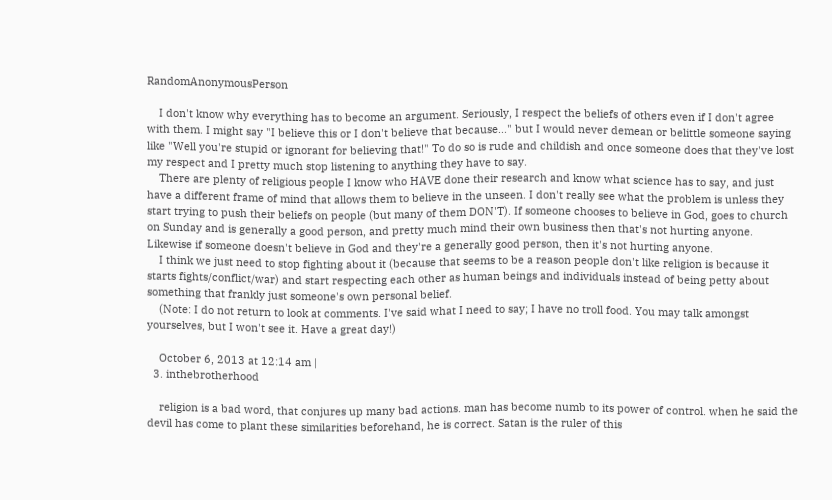RandomAnonymousPerson

    I don't know why everything has to become an argument. Seriously, I respect the beliefs of others even if I don't agree with them. I might say "I believe this or I don't believe that because..." but I would never demean or belittle someone saying like "Well you're stupid or ignorant for believing that!" To do so is rude and childish and once someone does that they've lost my respect and I pretty much stop listening to anything they have to say.
    There are plenty of religious people I know who HAVE done their research and know what science has to say, and just have a different frame of mind that allows them to believe in the unseen. I don't really see what the problem is unless they start trying to push their beliefs on people (but many of them DON'T). If someone chooses to believe in God, goes to church on Sunday and is generally a good person, and pretty much mind their own business then that's not hurting anyone. Likewise if someone doesn't believe in God and they're a generally good person, then it's not hurting anyone.
    I think we just need to stop fighting about it (because that seems to be a reason people don't like religion is because it starts fights/conflict/war) and start respecting each other as human beings and individuals instead of being petty about something that frankly just someone's own personal belief.
    (Note: I do not return to look at comments. I've said what I need to say; I have no troll food. You may talk amongst yourselves, but I won't see it. Have a great day!)

    October 6, 2013 at 12:14 am |
  3. inthebrotherhood

    religion is a bad word, that conjures up many bad actions. man has become numb to its power of control. when he said the devil has come to plant these similarities beforehand, he is correct. Satan is the ruler of this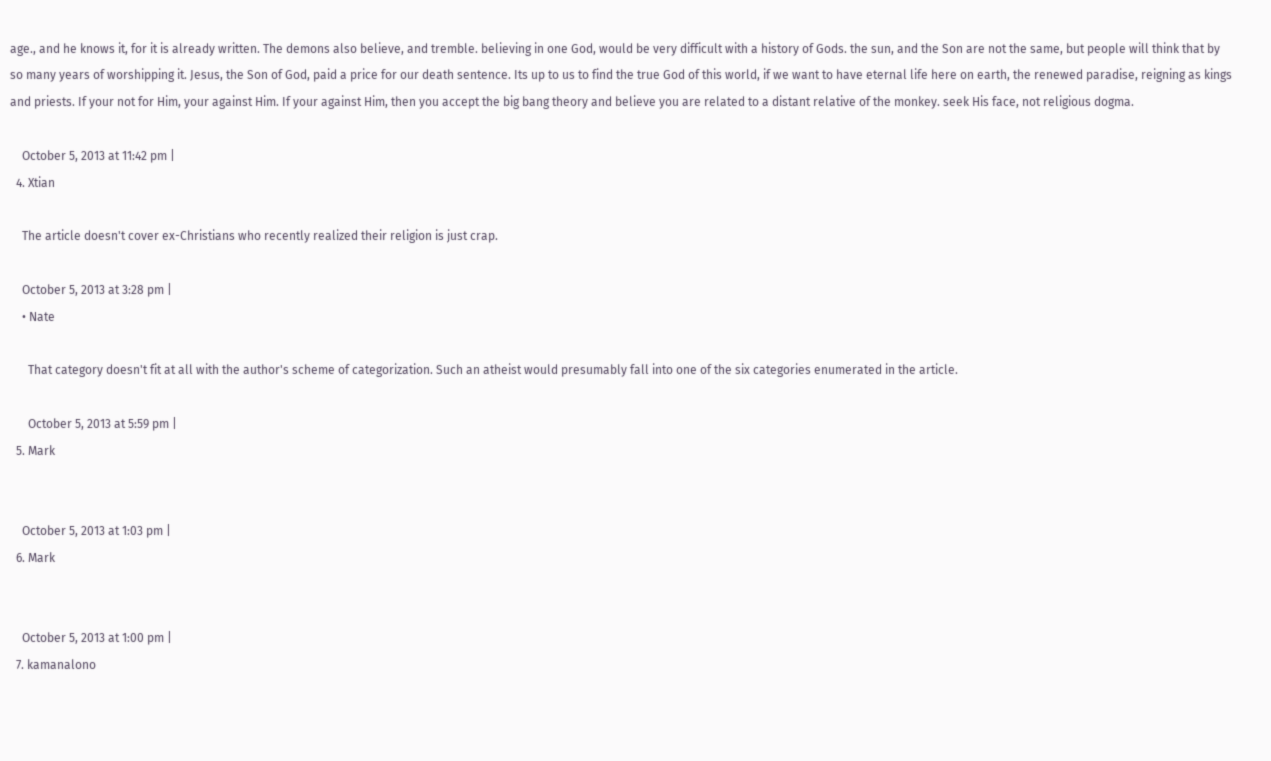age., and he knows it, for it is already written. The demons also believe, and tremble. believing in one God, would be very difficult with a history of Gods. the sun, and the Son are not the same, but people will think that by so many years of worshipping it. Jesus, the Son of God, paid a price for our death sentence. Its up to us to find the true God of this world, if we want to have eternal life here on earth, the renewed paradise, reigning as kings and priests. If your not for Him, your against Him. If your against Him, then you accept the big bang theory and believe you are related to a distant relative of the monkey. seek His face, not religious dogma.

    October 5, 2013 at 11:42 pm |
  4. Xtian

    The article doesn't cover ex-Christians who recently realized their religion is just crap.

    October 5, 2013 at 3:28 pm |
    • Nate

      That category doesn't fit at all with the author's scheme of categorization. Such an atheist would presumably fall into one of the six categories enumerated in the article.

      October 5, 2013 at 5:59 pm |
  5. Mark


    October 5, 2013 at 1:03 pm |
  6. Mark


    October 5, 2013 at 1:00 pm |
  7. kamanalono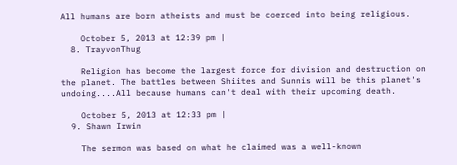All humans are born atheists and must be coerced into being religious.

    October 5, 2013 at 12:39 pm |
  8. TrayvonThug

    Religion has become the largest force for division and destruction on the planet. The battles between Shiites and Sunnis will be this planet's undoing....All because humans can't deal with their upcoming death.

    October 5, 2013 at 12:33 pm |
  9. Shawn Irwin

    The sermon was based on what he claimed was a well-known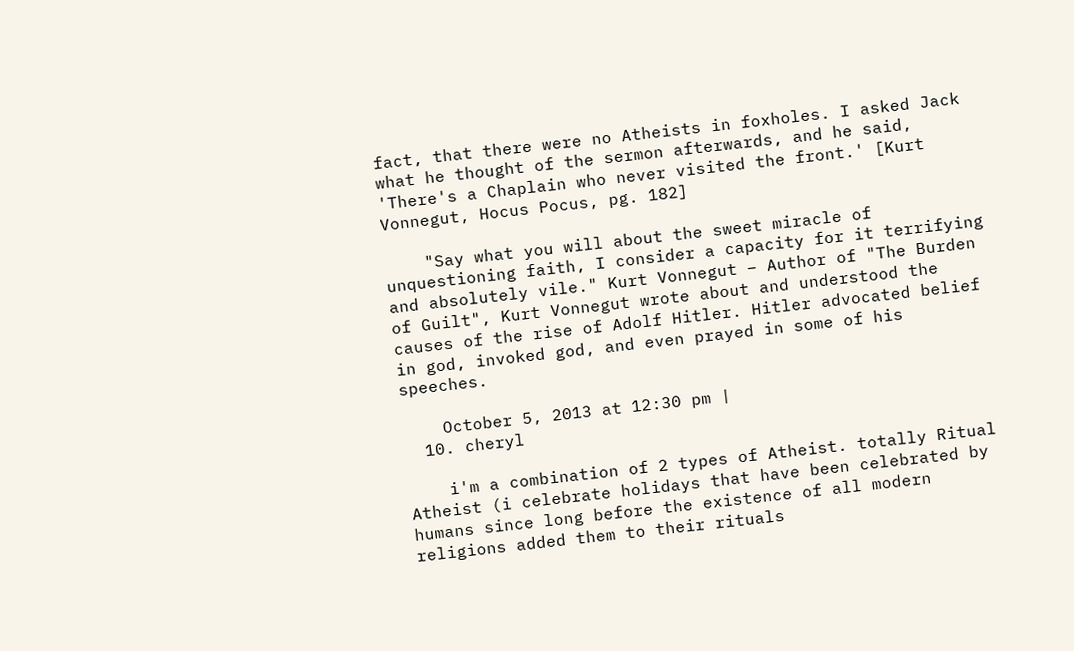fact, that there were no Atheists in foxholes. I asked Jack what he thought of the sermon afterwards, and he said, 'There's a Chaplain who never visited the front.' [Kurt Vonnegut, Hocus Pocus, pg. 182]

    "Say what you will about the sweet miracle of unquestioning faith, I consider a capacity for it terrifying and absolutely vile." Kurt Vonnegut – Author of "The Burden of Guilt", Kurt Vonnegut wrote about and understood the causes of the rise of Adolf Hitler. Hitler advocated belief in god, invoked god, and even prayed in some of his speeches.

    October 5, 2013 at 12:30 pm |
  10. cheryl

    i'm a combination of 2 types of Atheist. totally Ritual Atheist (i celebrate holidays that have been celebrated by humans since long before the existence of all modern religions added them to their rituals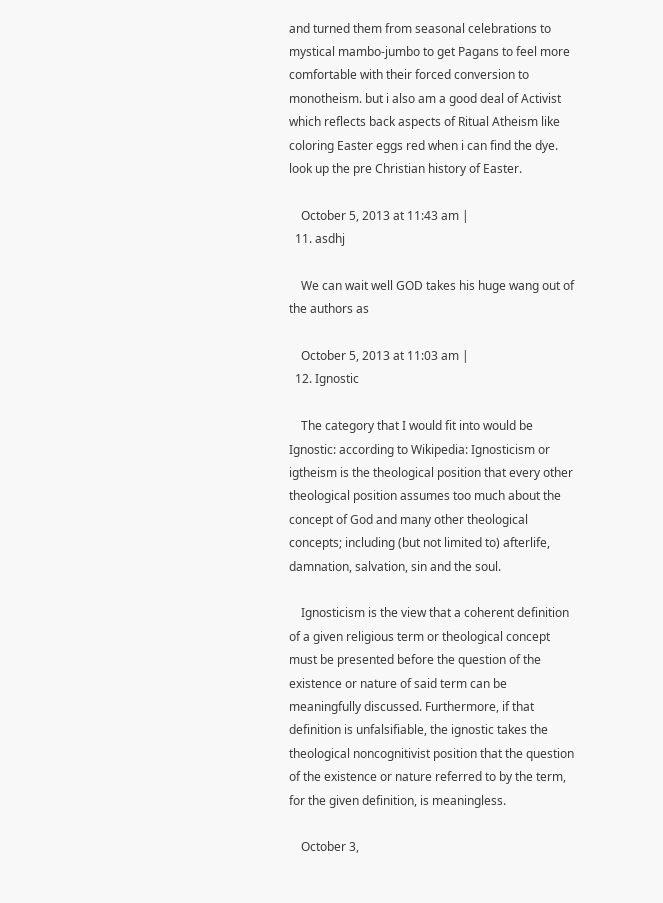and turned them from seasonal celebrations to mystical mambo-jumbo to get Pagans to feel more comfortable with their forced conversion to monotheism. but i also am a good deal of Activist which reflects back aspects of Ritual Atheism like coloring Easter eggs red when i can find the dye. look up the pre Christian history of Easter.

    October 5, 2013 at 11:43 am |
  11. asdhj

    We can wait well GOD takes his huge wang out of the authors as

    October 5, 2013 at 11:03 am |
  12. Ignostic

    The category that I would fit into would be Ignostic: according to Wikipedia: Ignosticism or igtheism is the theological position that every other theological position assumes too much about the concept of God and many other theological concepts; including (but not limited to) afterlife, damnation, salvation, sin and the soul.

    Ignosticism is the view that a coherent definition of a given religious term or theological concept must be presented before the question of the existence or nature of said term can be meaningfully discussed. Furthermore, if that definition is unfalsifiable, the ignostic takes the theological noncognitivist position that the question of the existence or nature referred to by the term, for the given definition, is meaningless.

    October 3,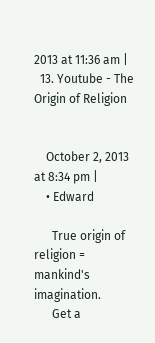2013 at 11:36 am |
  13. Youtube - The Origin of Religion


    October 2, 2013 at 8:34 pm |
    • Edward

      True origin of religion = mankind's imagination.
      Get a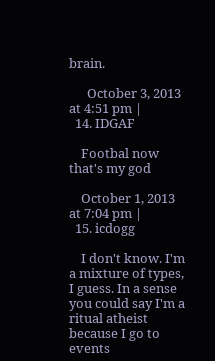brain.

      October 3, 2013 at 4:51 pm |
  14. IDGAF

    Footbal now that's my god

    October 1, 2013 at 7:04 pm |
  15. icdogg

    I don't know. I'm a mixture of types, I guess. In a sense you could say I'm a ritual atheist because I go to events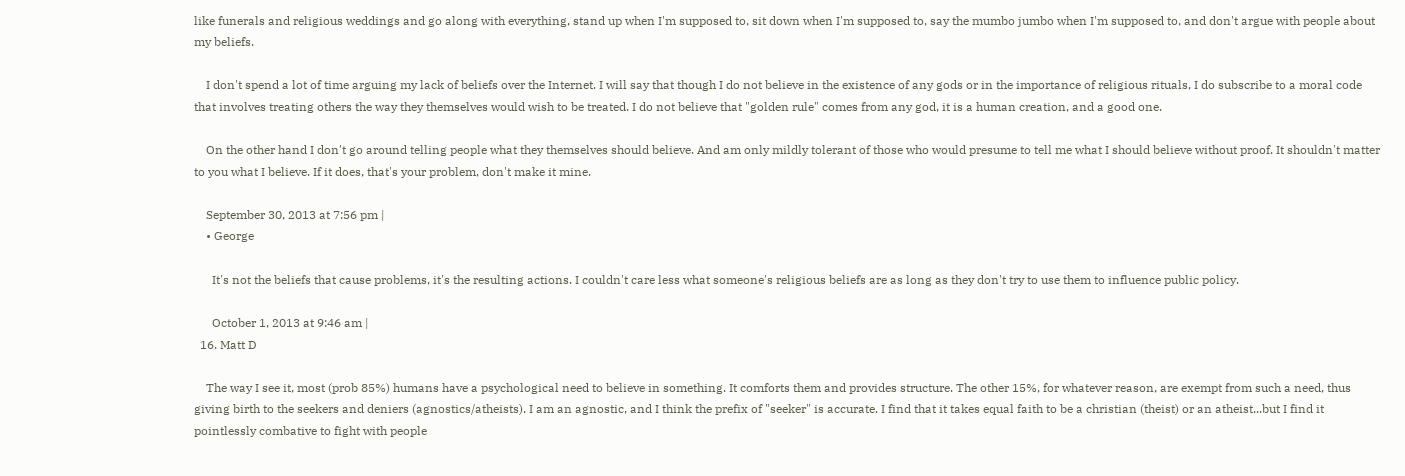like funerals and religious weddings and go along with everything, stand up when I'm supposed to, sit down when I'm supposed to, say the mumbo jumbo when I'm supposed to, and don't argue with people about my beliefs.

    I don't spend a lot of time arguing my lack of beliefs over the Internet. I will say that though I do not believe in the existence of any gods or in the importance of religious rituals, I do subscribe to a moral code that involves treating others the way they themselves would wish to be treated. I do not believe that "golden rule" comes from any god, it is a human creation, and a good one.

    On the other hand I don't go around telling people what they themselves should believe. And am only mildly tolerant of those who would presume to tell me what I should believe without proof. It shouldn't matter to you what I believe. If it does, that's your problem, don't make it mine.

    September 30, 2013 at 7:56 pm |
    • George

      It's not the beliefs that cause problems, it's the resulting actions. I couldn't care less what someone's religious beliefs are as long as they don't try to use them to influence public policy.

      October 1, 2013 at 9:46 am |
  16. Matt D

    The way I see it, most (prob 85%) humans have a psychological need to believe in something. It comforts them and provides structure. The other 15%, for whatever reason, are exempt from such a need, thus giving birth to the seekers and deniers (agnostics/atheists). I am an agnostic, and I think the prefix of "seeker" is accurate. I find that it takes equal faith to be a christian (theist) or an atheist...but I find it pointlessly combative to fight with people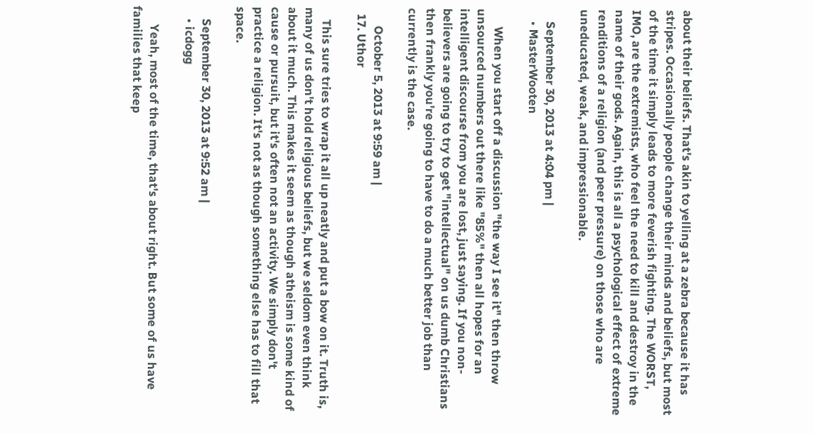about their beliefs. That's akin to yelling at a zebra because it has stripes. Occasionally people change their minds and beliefs, but most of the time it simply leads to more feverish fighting. The WORST, IMO, are the extremists, who feel the need to kill and destroy in the name of their gods. Again, this is all a psychological effect of extreme renditions of a religion (and peer pressure) on those who are uneducated, weak, and impressionable.

    September 30, 2013 at 4:04 pm |
    • MasterWooten

      When you start off a discussion "the way I see it" then throw unsourced numbers out there like "85%" then all hopes for an intelligent discourse from you are lost, just saying. If you non-believers are going to try to get "intellectual" on us dumb Christians then frankly you're going to have to do a much better job than currently is the case.

      October 5, 2013 at 9:59 am |
  17. Uthor

    This sure tries to wrap it all up neatly and put a bow on it. Truth is, many of us don't hold religious beliefs, but we seldom even think about it much. This makes it seem as though atheism is some kind of cause or pursuit, but it's often not an activity. We simply don't practice a religion. It's not as though something else has to fill that space.

    September 30, 2013 at 9:52 am |
    • icdogg

      Yeah, most of the time, that's about right. But some of us have families that keep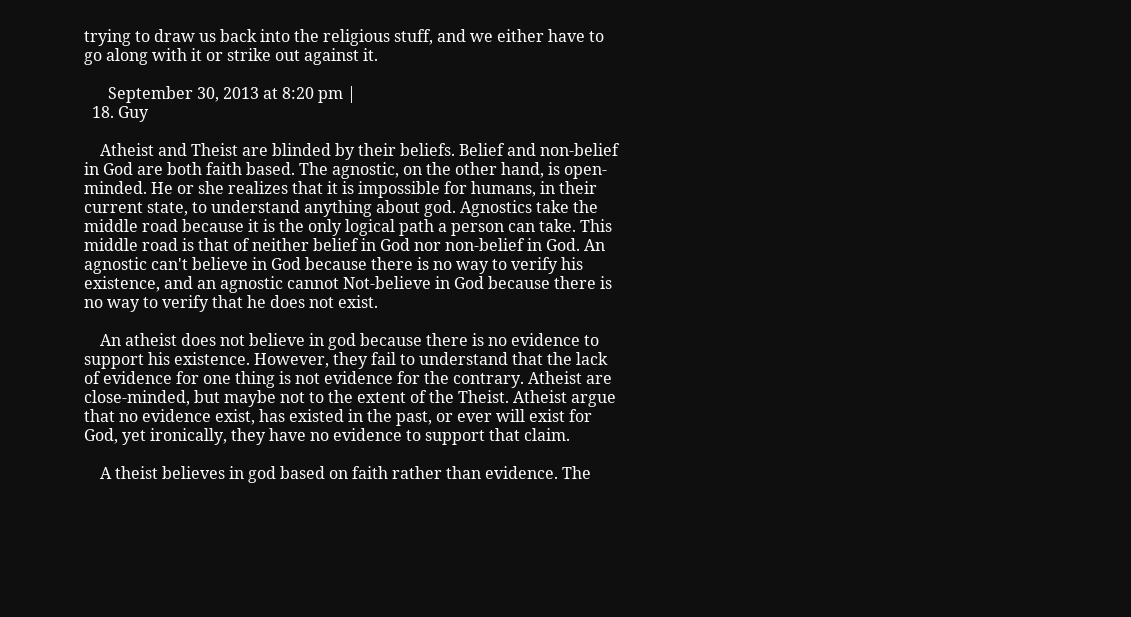trying to draw us back into the religious stuff, and we either have to go along with it or strike out against it.

      September 30, 2013 at 8:20 pm |
  18. Guy

    Atheist and Theist are blinded by their beliefs. Belief and non-belief in God are both faith based. The agnostic, on the other hand, is open-minded. He or she realizes that it is impossible for humans, in their current state, to understand anything about god. Agnostics take the middle road because it is the only logical path a person can take. This middle road is that of neither belief in God nor non-belief in God. An agnostic can't believe in God because there is no way to verify his existence, and an agnostic cannot Not-believe in God because there is no way to verify that he does not exist.

    An atheist does not believe in god because there is no evidence to support his existence. However, they fail to understand that the lack of evidence for one thing is not evidence for the contrary. Atheist are close-minded, but maybe not to the extent of the Theist. Atheist argue that no evidence exist, has existed in the past, or ever will exist for God, yet ironically, they have no evidence to support that claim.

    A theist believes in god based on faith rather than evidence. The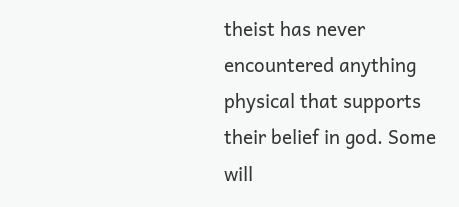theist has never encountered anything physical that supports their belief in god. Some will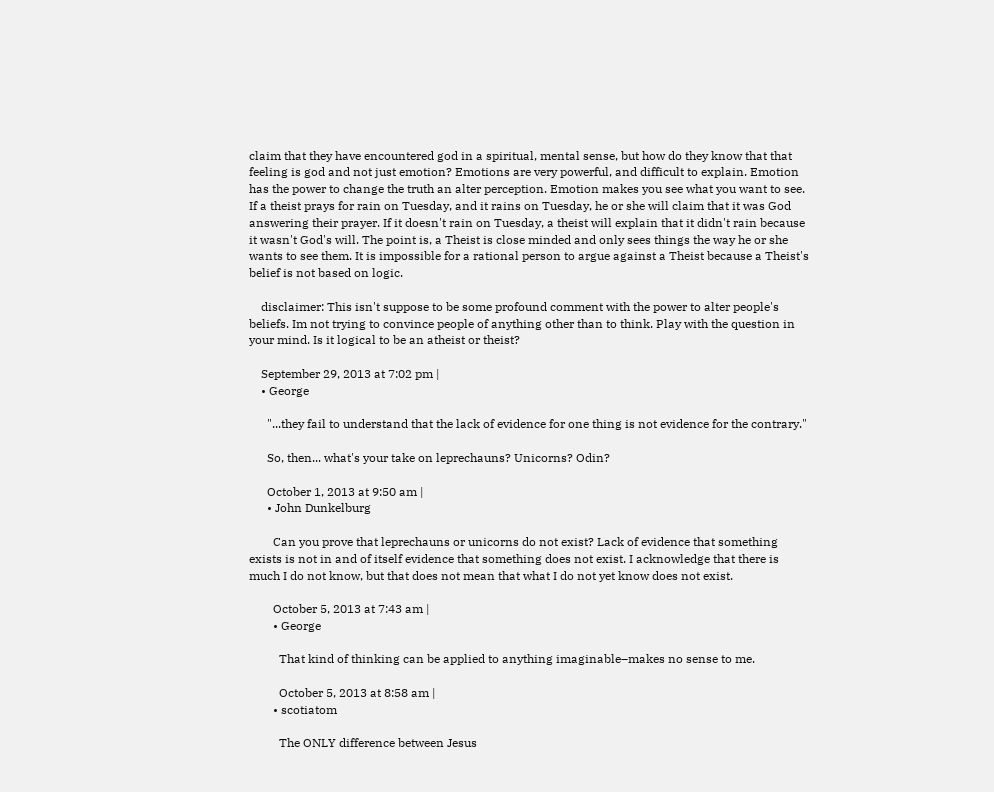claim that they have encountered god in a spiritual, mental sense, but how do they know that that feeling is god and not just emotion? Emotions are very powerful, and difficult to explain. Emotion has the power to change the truth an alter perception. Emotion makes you see what you want to see. If a theist prays for rain on Tuesday, and it rains on Tuesday, he or she will claim that it was God answering their prayer. If it doesn't rain on Tuesday, a theist will explain that it didn't rain because it wasn't God's will. The point is, a Theist is close minded and only sees things the way he or she wants to see them. It is impossible for a rational person to argue against a Theist because a Theist's belief is not based on logic.

    disclaimer: This isn't suppose to be some profound comment with the power to alter people's beliefs. Im not trying to convince people of anything other than to think. Play with the question in your mind. Is it logical to be an atheist or theist?

    September 29, 2013 at 7:02 pm |
    • George

      "...they fail to understand that the lack of evidence for one thing is not evidence for the contrary."

      So, then... what's your take on leprechauns? Unicorns? Odin?

      October 1, 2013 at 9:50 am |
      • John Dunkelburg

        Can you prove that leprechauns or unicorns do not exist? Lack of evidence that something exists is not in and of itself evidence that something does not exist. I acknowledge that there is much I do not know, but that does not mean that what I do not yet know does not exist.

        October 5, 2013 at 7:43 am |
        • George

          That kind of thinking can be applied to anything imaginable–makes no sense to me.

          October 5, 2013 at 8:58 am |
        • scotiatom

          The ONLY difference between Jesus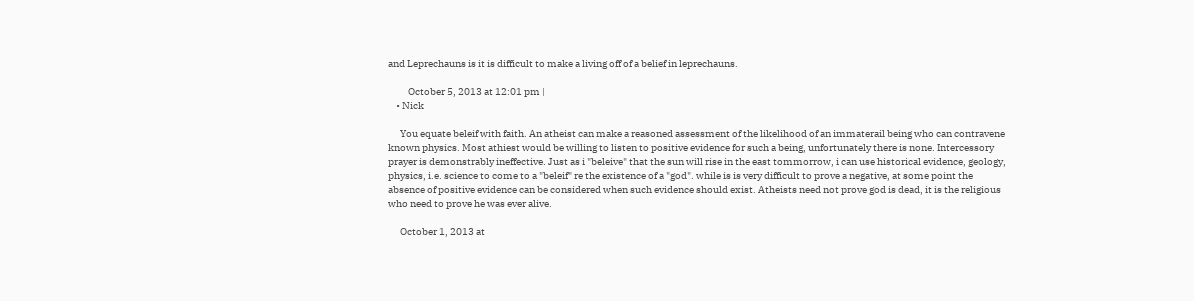and Leprechauns is it is difficult to make a living off of a belief in leprechauns.

          October 5, 2013 at 12:01 pm |
    • Nick

      You equate beleif with faith. An atheist can make a reasoned assessment of the likelihood of an immaterail being who can contravene known physics. Most athiest would be willing to listen to positive evidence for such a being, unfortunately there is none. Intercessory prayer is demonstrably ineffective. Just as i "beleive" that the sun will rise in the east tommorrow, i can use historical evidence, geology, physics, i.e. science to come to a "beleif" re the existence of a "god". while is is very difficult to prove a negative, at some point the absence of positive evidence can be considered when such evidence should exist. Atheists need not prove god is dead, it is the religious who need to prove he was ever alive.

      October 1, 2013 at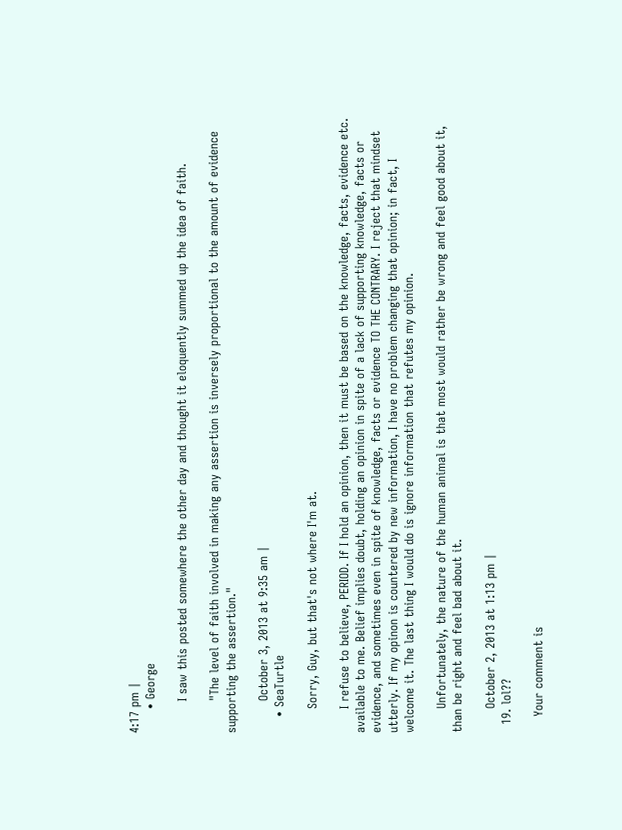4:17 pm |
      • George

        I saw this posted somewhere the other day and thought it eloquently summed up the idea of faith.

        "The level of faith involved in making any assertion is inversely proportional to the amount of evidence supporting the assertion."

        October 3, 2013 at 9:35 am |
    • SeaTurtle

      Sorry, Guy, but that's not where I'm at.

      I refuse to believe, PERIOD. If I hold an opinion, then it must be based on the knowledge, facts, evidence etc. available to me. Belief implies doubt, holding an opinion in spite of a lack of supporting knowledge, facts or evidence, and sometimes even in spite of knowledge, facts or evidence TO THE CONTRARY. I reject that mindset utterly. If my opinon is countered by new information, I have no problem changing that opinion; in fact, I welcome it. The last thing I would do is ignore information that refutes my opinion.

      Unfortunately, the nature of the human animal is that most would rather be wrong and feel good about it, than be right and feel bad about it.

      October 2, 2013 at 1:13 pm |
  19. lol??

    Your comment is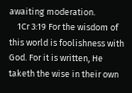awaiting moderation.
    1Cr 3:19 For the wisdom of this world is foolishness with God. For it is written, He taketh the wise in their own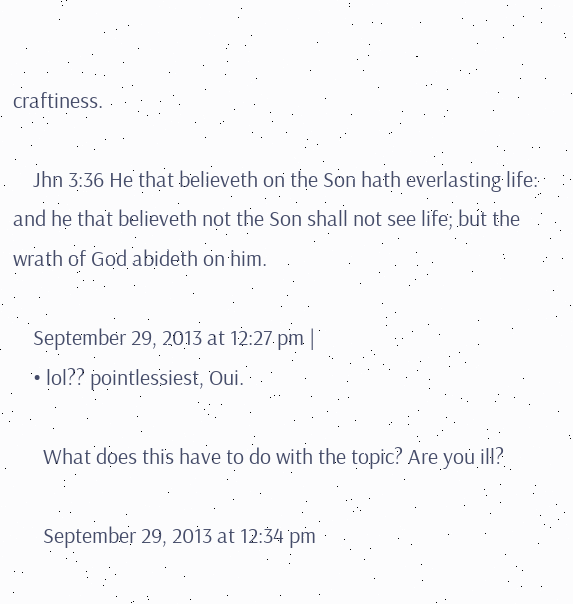craftiness.

    Jhn 3:36 He that believeth on the Son hath everlasting life: and he that believeth not the Son shall not see life; but the wrath of God abideth on him.

    September 29, 2013 at 12:27 pm |
    • lol?? pointlessiest, Oui.

      What does this have to do with the topic? Are you ill?

      September 29, 2013 at 12:34 pm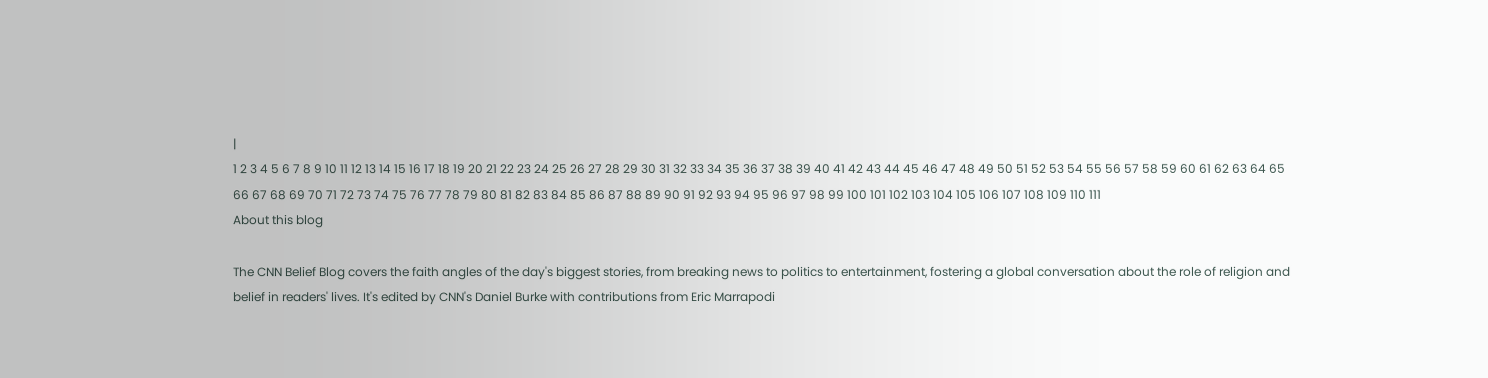|
1 2 3 4 5 6 7 8 9 10 11 12 13 14 15 16 17 18 19 20 21 22 23 24 25 26 27 28 29 30 31 32 33 34 35 36 37 38 39 40 41 42 43 44 45 46 47 48 49 50 51 52 53 54 55 56 57 58 59 60 61 62 63 64 65 66 67 68 69 70 71 72 73 74 75 76 77 78 79 80 81 82 83 84 85 86 87 88 89 90 91 92 93 94 95 96 97 98 99 100 101 102 103 104 105 106 107 108 109 110 111
About this blog

The CNN Belief Blog covers the faith angles of the day's biggest stories, from breaking news to politics to entertainment, fostering a global conversation about the role of religion and belief in readers' lives. It's edited by CNN's Daniel Burke with contributions from Eric Marrapodi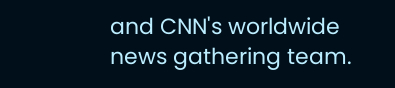and CNN's worldwide news gathering team.